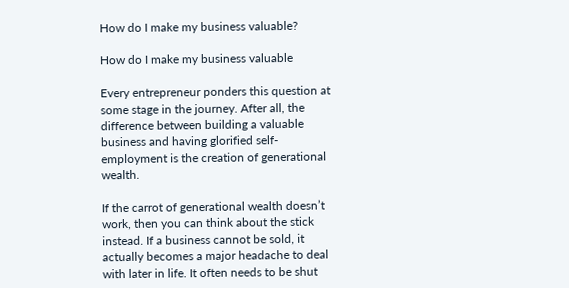How do I make my business valuable?

How do I make my business valuable

Every entrepreneur ponders this question at some stage in the journey. After all, the difference between building a valuable business and having glorified self-employment is the creation of generational wealth.

If the carrot of generational wealth doesn’t work, then you can think about the stick instead. If a business cannot be sold, it actually becomes a major headache to deal with later in life. It often needs to be shut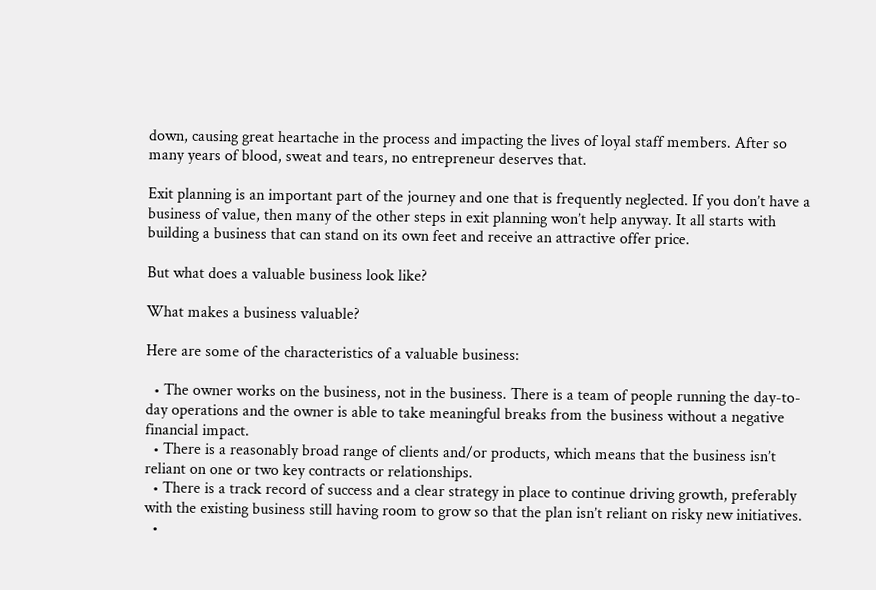down, causing great heartache in the process and impacting the lives of loyal staff members. After so many years of blood, sweat and tears, no entrepreneur deserves that.

Exit planning is an important part of the journey and one that is frequently neglected. If you don’t have a business of value, then many of the other steps in exit planning won’t help anyway. It all starts with building a business that can stand on its own feet and receive an attractive offer price.

But what does a valuable business look like?

What makes a business valuable?

Here are some of the characteristics of a valuable business:

  • The owner works on the business, not in the business. There is a team of people running the day-to-day operations and the owner is able to take meaningful breaks from the business without a negative financial impact.
  • There is a reasonably broad range of clients and/or products, which means that the business isn’t reliant on one or two key contracts or relationships.
  • There is a track record of success and a clear strategy in place to continue driving growth, preferably with the existing business still having room to grow so that the plan isn’t reliant on risky new initiatives.
  •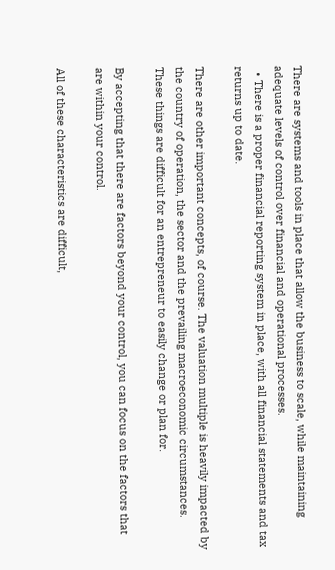There are systems and tools in place that allow the business to scale, while maintaining adequate levels of control over financial and operational processes.
  • There is a proper financial reporting system in place, with all financial statements and tax returns up to date.

There are other important concepts, of course. The valuation multiple is heavily impacted by the country of operation, the sector and the prevailing macroeconomic circumstances. These things are difficult for an entrepreneur to easily change or plan for.

By accepting that there are factors beyond your control, you can focus on the factors that are within your control.

All of these characteristics are difficult,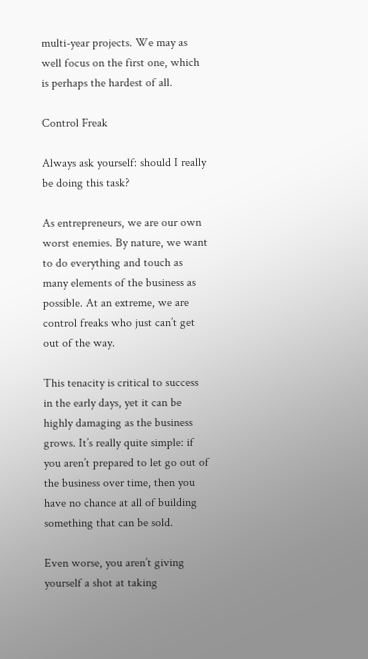multi-year projects. We may as well focus on the first one, which is perhaps the hardest of all.

Control Freak

Always ask yourself: should I really be doing this task?

As entrepreneurs, we are our own worst enemies. By nature, we want to do everything and touch as many elements of the business as possible. At an extreme, we are control freaks who just can’t get out of the way.

This tenacity is critical to success in the early days, yet it can be highly damaging as the business grows. It’s really quite simple: if you aren’t prepared to let go out of the business over time, then you have no chance at all of building something that can be sold.

Even worse, you aren’t giving yourself a shot at taking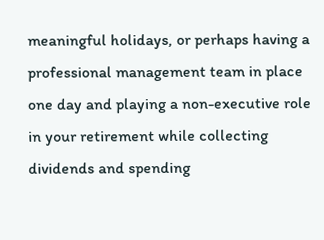meaningful holidays, or perhaps having a professional management team in place one day and playing a non-executive role in your retirement while collecting dividends and spending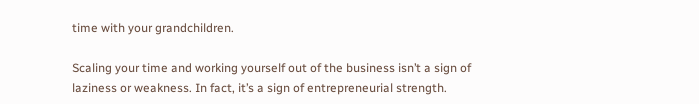time with your grandchildren.

Scaling your time and working yourself out of the business isn’t a sign of laziness or weakness. In fact, it’s a sign of entrepreneurial strength.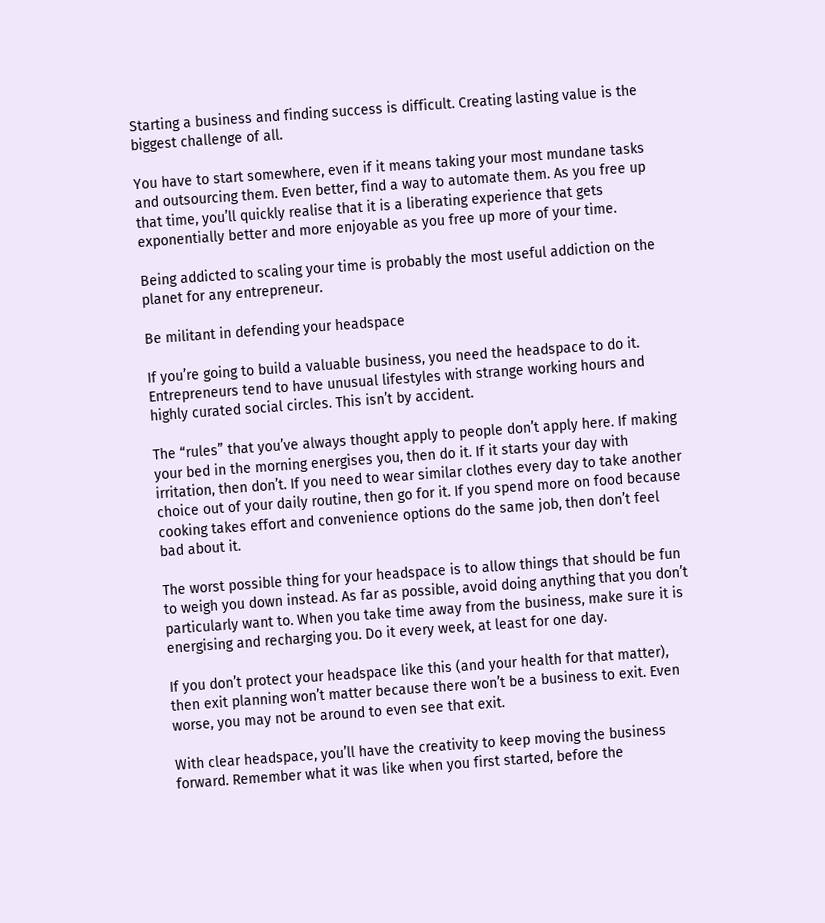Starting a business and finding success is difficult. Creating lasting value is the biggest challenge of all.

You have to start somewhere, even if it means taking your most mundane tasks and outsourcing them. Even better, find a way to automate them. As you free up that time, you’ll quickly realise that it is a liberating experience that gets exponentially better and more enjoyable as you free up more of your time.

Being addicted to scaling your time is probably the most useful addiction on the planet for any entrepreneur.

Be militant in defending your headspace

If you’re going to build a valuable business, you need the headspace to do it. Entrepreneurs tend to have unusual lifestyles with strange working hours and highly curated social circles. This isn’t by accident.

The “rules” that you’ve always thought apply to people don’t apply here. If making your bed in the morning energises you, then do it. If it starts your day with irritation, then don’t. If you need to wear similar clothes every day to take another choice out of your daily routine, then go for it. If you spend more on food because cooking takes effort and convenience options do the same job, then don’t feel bad about it.

The worst possible thing for your headspace is to allow things that should be fun to weigh you down instead. As far as possible, avoid doing anything that you don’t particularly want to. When you take time away from the business, make sure it is energising and recharging you. Do it every week, at least for one day.

If you don’t protect your headspace like this (and your health for that matter), then exit planning won’t matter because there won’t be a business to exit. Even worse, you may not be around to even see that exit.

With clear headspace, you’ll have the creativity to keep moving the business forward. Remember what it was like when you first started, before the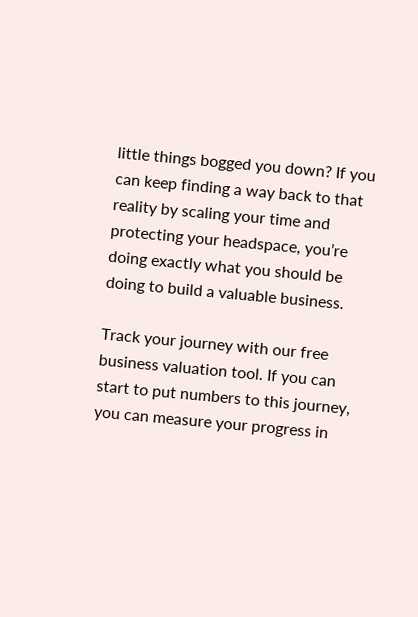little things bogged you down? If you can keep finding a way back to that reality by scaling your time and protecting your headspace, you’re doing exactly what you should be doing to build a valuable business.

Track your journey with our free business valuation tool. If you can start to put numbers to this journey, you can measure your progress in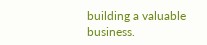building a valuable business.